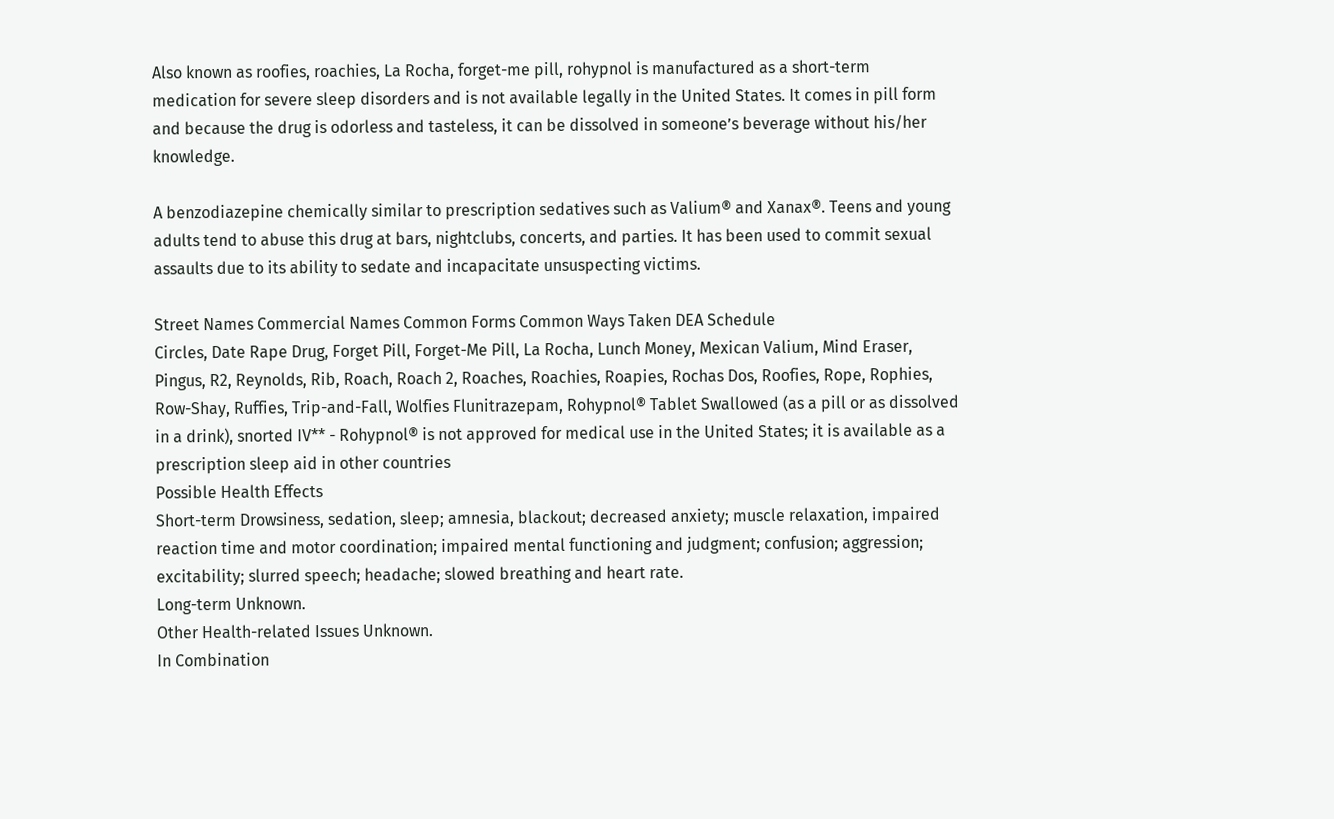Also known as roofies, roachies, La Rocha, forget-me pill, rohypnol is manufactured as a short-term medication for severe sleep disorders and is not available legally in the United States. It comes in pill form and because the drug is odorless and tasteless, it can be dissolved in someone’s beverage without his/her knowledge.

A benzodiazepine chemically similar to prescription sedatives such as Valium® and Xanax®. Teens and young adults tend to abuse this drug at bars, nightclubs, concerts, and parties. It has been used to commit sexual assaults due to its ability to sedate and incapacitate unsuspecting victims.

Street Names Commercial Names Common Forms Common Ways Taken DEA Schedule
Circles, Date Rape Drug, Forget Pill, Forget-Me Pill, La Rocha, Lunch Money, Mexican Valium, Mind Eraser, Pingus, R2, Reynolds, Rib, Roach, Roach 2, Roaches, Roachies, Roapies, Rochas Dos, Roofies, Rope, Rophies, Row-Shay, Ruffies, Trip-and-Fall, Wolfies Flunitrazepam, Rohypnol® Tablet Swallowed (as a pill or as dissolved in a drink), snorted IV** - Rohypnol® is not approved for medical use in the United States; it is available as a prescription sleep aid in other countries
Possible Health Effects
Short-term Drowsiness, sedation, sleep; amnesia, blackout; decreased anxiety; muscle relaxation, impaired reaction time and motor coordination; impaired mental functioning and judgment; confusion; aggression; excitability; slurred speech; headache; slowed breathing and heart rate.
Long-term Unknown.
Other Health-related Issues Unknown.
In Combination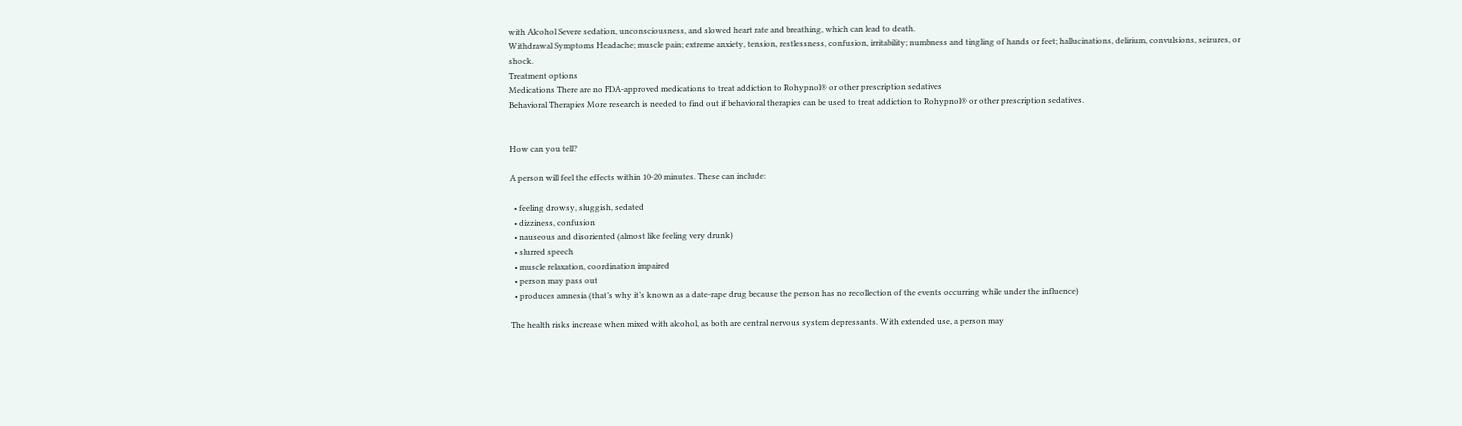with Alcohol Severe sedation, unconsciousness, and slowed heart rate and breathing, which can lead to death.
Withdrawal Symptoms Headache; muscle pain; extreme anxiety, tension, restlessness, confusion, irritability; numbness and tingling of hands or feet; hallucinations, delirium, convulsions, seizures, or shock.
Treatment options
Medications There are no FDA-approved medications to treat addiction to Rohypnol® or other prescription sedatives
Behavioral Therapies More research is needed to find out if behavioral therapies can be used to treat addiction to Rohypnol® or other prescription sedatives.


How can you tell?

A person will feel the effects within 10-20 minutes. These can include:

  • feeling drowsy, sluggish, sedated
  • dizziness, confusion
  • nauseous and disoriented (almost like feeling very drunk)
  • slurred speech
  • muscle relaxation, coordination impaired
  • person may pass out
  • produces amnesia (that’s why it’s known as a date-rape drug because the person has no recollection of the events occurring while under the influence)

The health risks increase when mixed with alcohol, as both are central nervous system depressants. With extended use, a person may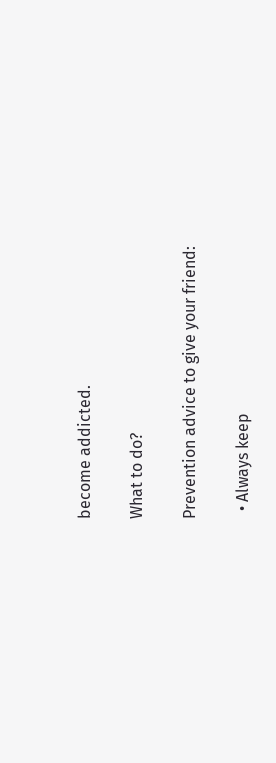become addicted.

What to do?

Prevention advice to give your friend:

  • Always keep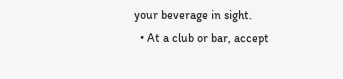your beverage in sight.
  • At a club or bar, accept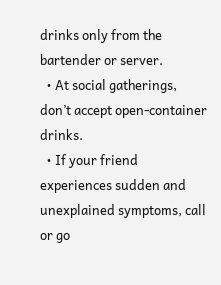drinks only from the bartender or server.
  • At social gatherings, don’t accept open-container drinks.
  • If your friend experiences sudden and unexplained symptoms, call or go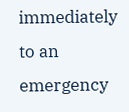immediately to an emergency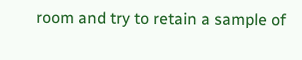room and try to retain a sample of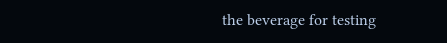the beverage for testing